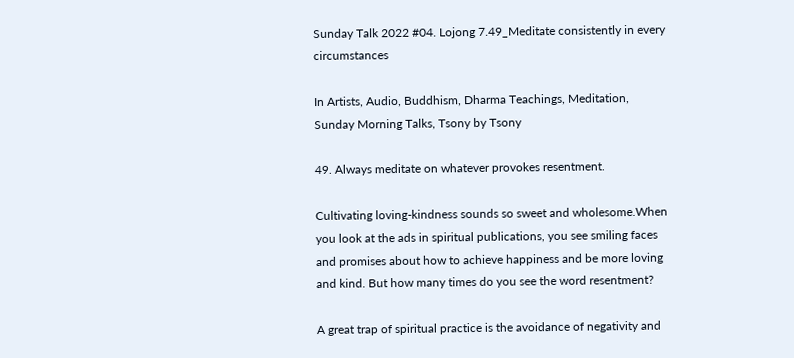Sunday Talk 2022 #04. Lojong 7.49_Meditate consistently in every circumstances

In Artists, Audio, Buddhism, Dharma Teachings, Meditation, Sunday Morning Talks, Tsony by Tsony

49. Always meditate on whatever provokes resentment.

Cultivating loving-kindness sounds so sweet and wholesome.When you look at the ads in spiritual publications, you see smiling faces and promises about how to achieve happiness and be more loving and kind. But how many times do you see the word resentment?

A great trap of spiritual practice is the avoidance of negativity and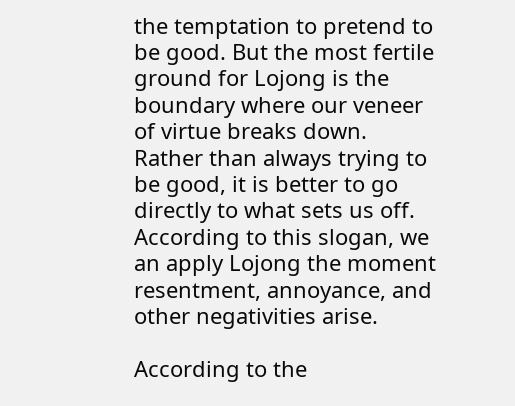the temptation to pretend to be good. But the most fertile ground for Lojong is the boundary where our veneer of virtue breaks down. Rather than always trying to be good, it is better to go directly to what sets us off. According to this slogan, we an apply Lojong the moment resentment, annoyance, and other negativities arise.

According to the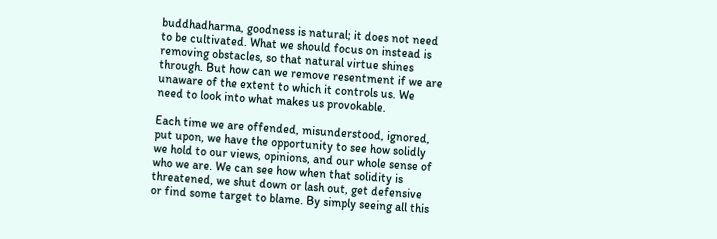buddhadharma, goodness is natural; it does not need to be cultivated. What we should focus on instead is removing obstacles, so that natural virtue shines through. But how can we remove resentment if we are unaware of the extent to which it controls us. We need to look into what makes us provokable.

Each time we are offended, misunderstood, ignored, put upon, we have the opportunity to see how solidly we hold to our views, opinions, and our whole sense of who we are. We can see how when that solidity is threatened, we shut down or lash out, get defensive or find some target to blame. By simply seeing all this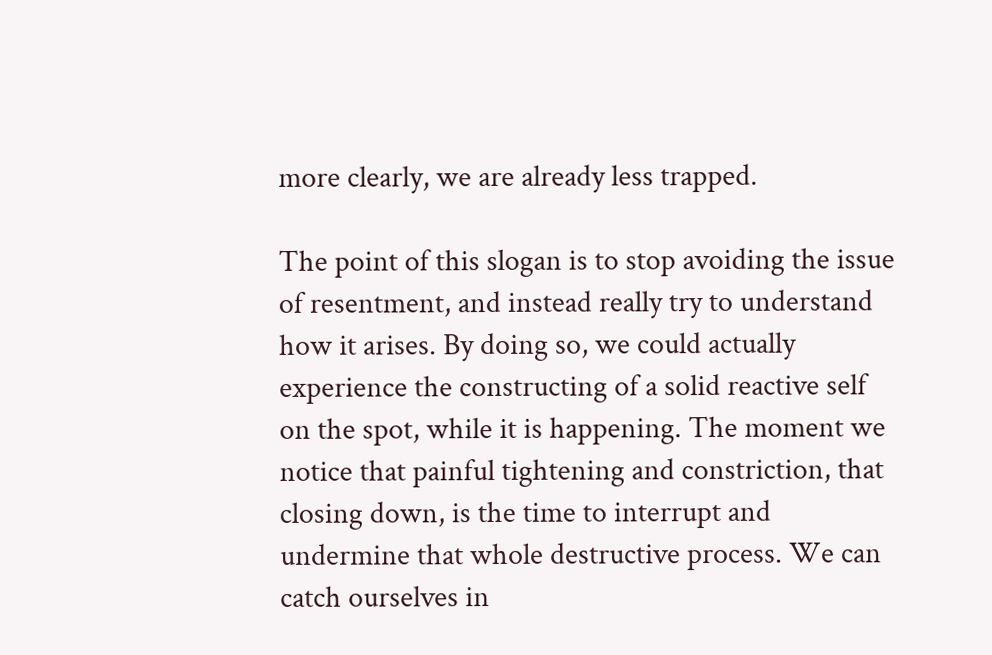more clearly, we are already less trapped.

The point of this slogan is to stop avoiding the issue of resentment, and instead really try to understand how it arises. By doing so, we could actually experience the constructing of a solid reactive self on the spot, while it is happening. The moment we notice that painful tightening and constriction, that closing down, is the time to interrupt and undermine that whole destructive process. We can catch ourselves in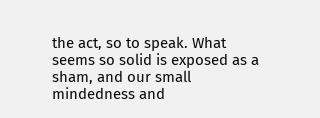the act, so to speak. What seems so solid is exposed as a sham, and our small mindedness and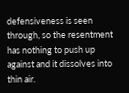defensiveness is seen through, so the resentment has nothing to push up against and it dissolves into thin air.